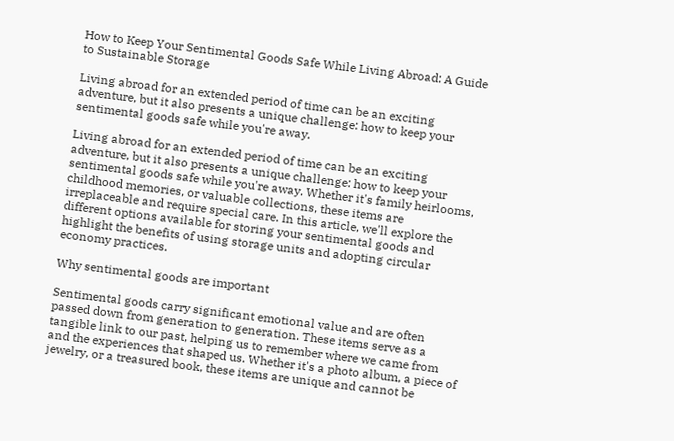How to Keep Your Sentimental Goods Safe While Living Abroad: A Guide to Sustainable Storage

Living abroad for an extended period of time can be an exciting adventure, but it also presents a unique challenge: how to keep your sentimental goods safe while you're away.

Living abroad for an extended period of time can be an exciting adventure, but it also presents a unique challenge: how to keep your sentimental goods safe while you're away. Whether it's family heirlooms, childhood memories, or valuable collections, these items are irreplaceable and require special care. In this article, we'll explore the different options available for storing your sentimental goods and highlight the benefits of using storage units and adopting circular economy practices.

Why sentimental goods are important

Sentimental goods carry significant emotional value and are often passed down from generation to generation. These items serve as a tangible link to our past, helping us to remember where we came from and the experiences that shaped us. Whether it's a photo album, a piece of jewelry, or a treasured book, these items are unique and cannot be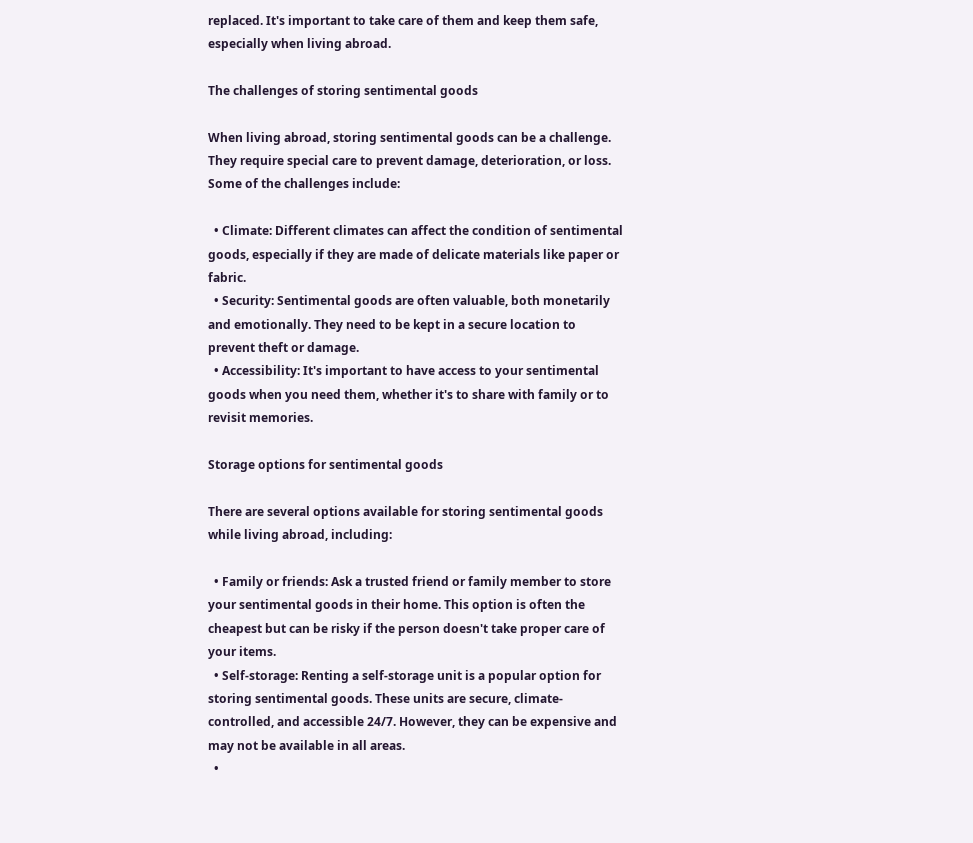replaced. It's important to take care of them and keep them safe, especially when living abroad.

The challenges of storing sentimental goods

When living abroad, storing sentimental goods can be a challenge. They require special care to prevent damage, deterioration, or loss. Some of the challenges include:

  • Climate: Different climates can affect the condition of sentimental goods, especially if they are made of delicate materials like paper or fabric.
  • Security: Sentimental goods are often valuable, both monetarily and emotionally. They need to be kept in a secure location to prevent theft or damage.
  • Accessibility: It's important to have access to your sentimental goods when you need them, whether it's to share with family or to revisit memories.

Storage options for sentimental goods

There are several options available for storing sentimental goods while living abroad, including:

  • Family or friends: Ask a trusted friend or family member to store your sentimental goods in their home. This option is often the cheapest but can be risky if the person doesn't take proper care of your items.
  • Self-storage: Renting a self-storage unit is a popular option for storing sentimental goods. These units are secure, climate-controlled, and accessible 24/7. However, they can be expensive and may not be available in all areas.
  •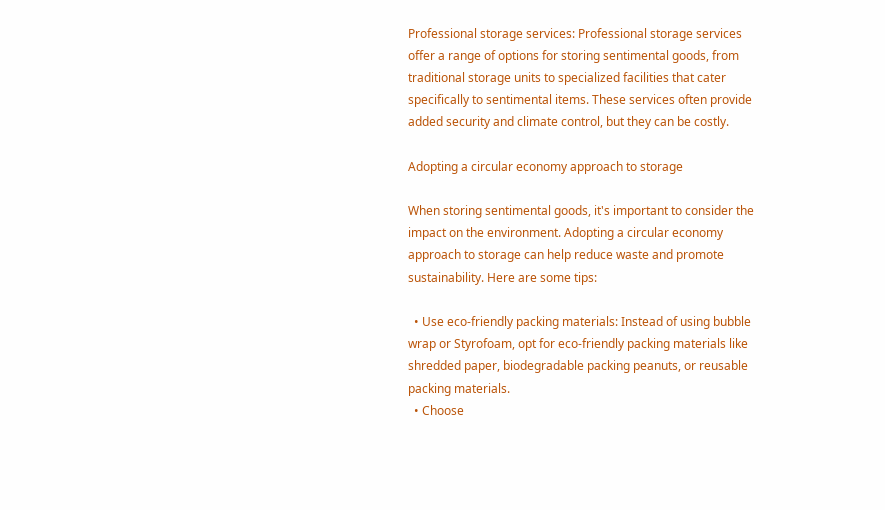Professional storage services: Professional storage services offer a range of options for storing sentimental goods, from traditional storage units to specialized facilities that cater specifically to sentimental items. These services often provide added security and climate control, but they can be costly.

Adopting a circular economy approach to storage

When storing sentimental goods, it's important to consider the impact on the environment. Adopting a circular economy approach to storage can help reduce waste and promote sustainability. Here are some tips:

  • Use eco-friendly packing materials: Instead of using bubble wrap or Styrofoam, opt for eco-friendly packing materials like shredded paper, biodegradable packing peanuts, or reusable packing materials.
  • Choose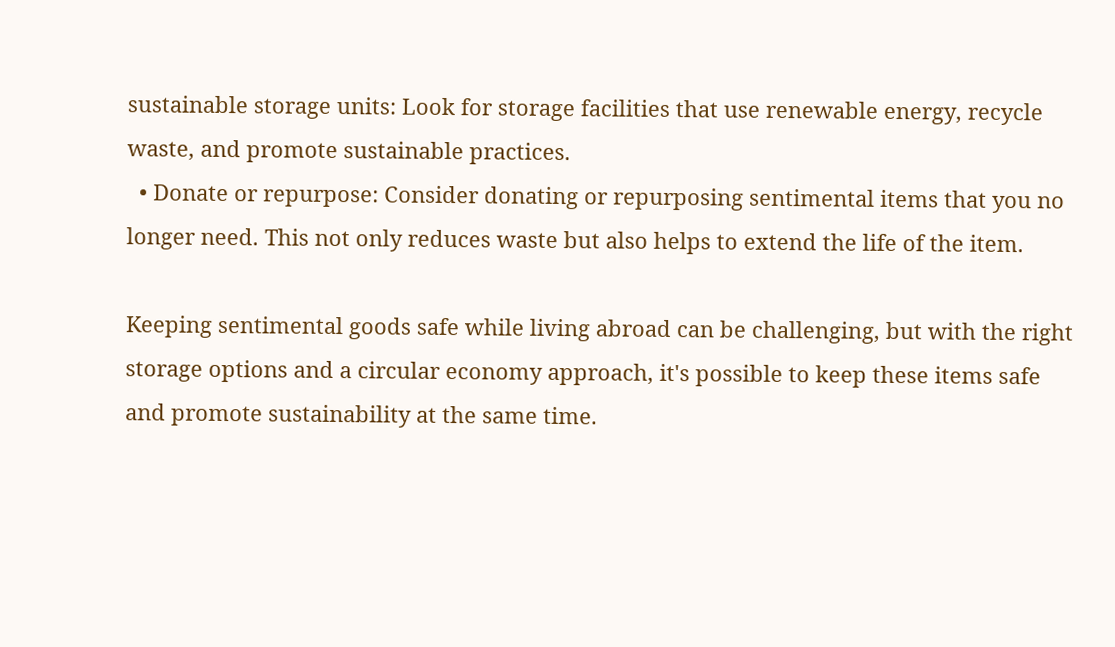sustainable storage units: Look for storage facilities that use renewable energy, recycle waste, and promote sustainable practices.
  • Donate or repurpose: Consider donating or repurposing sentimental items that you no longer need. This not only reduces waste but also helps to extend the life of the item.

Keeping sentimental goods safe while living abroad can be challenging, but with the right storage options and a circular economy approach, it's possible to keep these items safe and promote sustainability at the same time.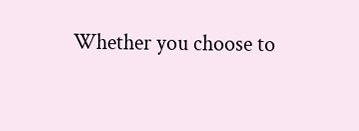Whether you choose to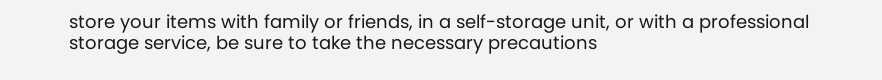store your items with family or friends, in a self-storage unit, or with a professional storage service, be sure to take the necessary precautions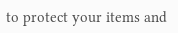to protect your items and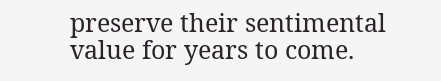preserve their sentimental value for years to come.